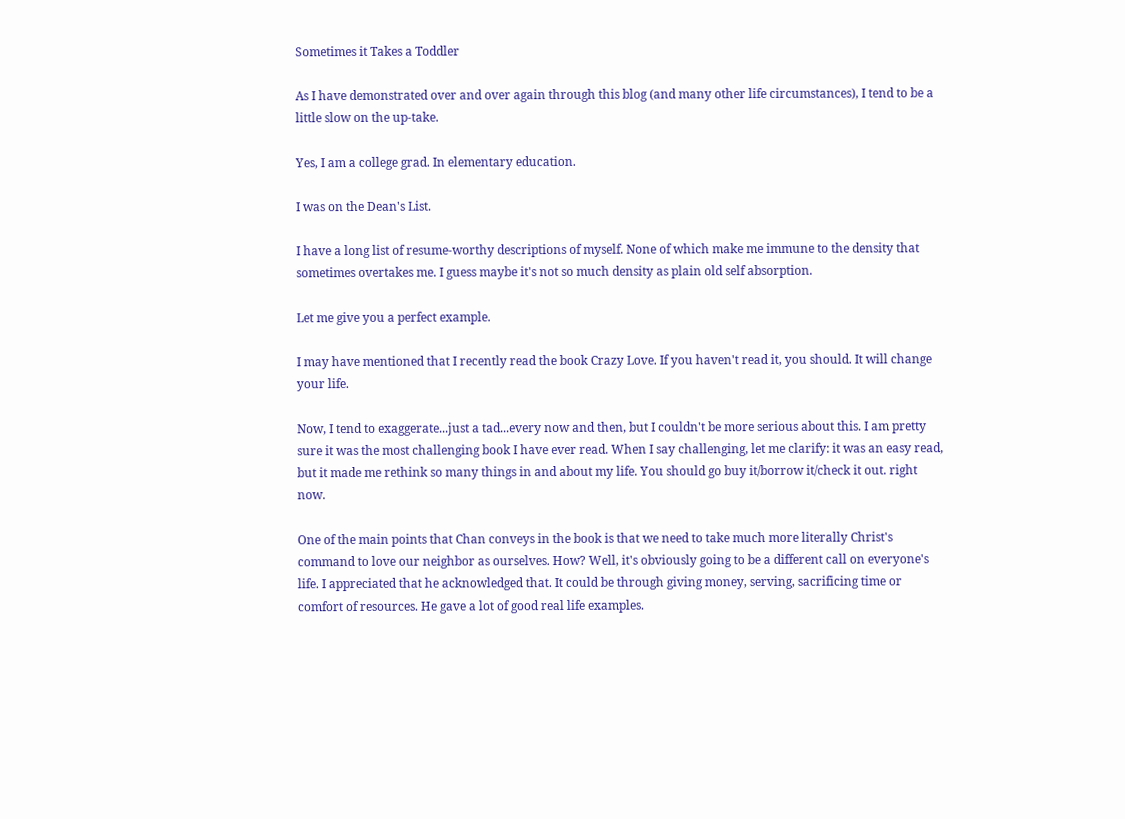Sometimes it Takes a Toddler

As I have demonstrated over and over again through this blog (and many other life circumstances), I tend to be a little slow on the up-take.

Yes, I am a college grad. In elementary education.

I was on the Dean's List.

I have a long list of resume-worthy descriptions of myself. None of which make me immune to the density that sometimes overtakes me. I guess maybe it's not so much density as plain old self absorption.

Let me give you a perfect example.

I may have mentioned that I recently read the book Crazy Love. If you haven't read it, you should. It will change your life.

Now, I tend to exaggerate...just a tad...every now and then, but I couldn't be more serious about this. I am pretty sure it was the most challenging book I have ever read. When I say challenging, let me clarify: it was an easy read, but it made me rethink so many things in and about my life. You should go buy it/borrow it/check it out. right now.

One of the main points that Chan conveys in the book is that we need to take much more literally Christ's command to love our neighbor as ourselves. How? Well, it's obviously going to be a different call on everyone's life. I appreciated that he acknowledged that. It could be through giving money, serving, sacrificing time or comfort of resources. He gave a lot of good real life examples.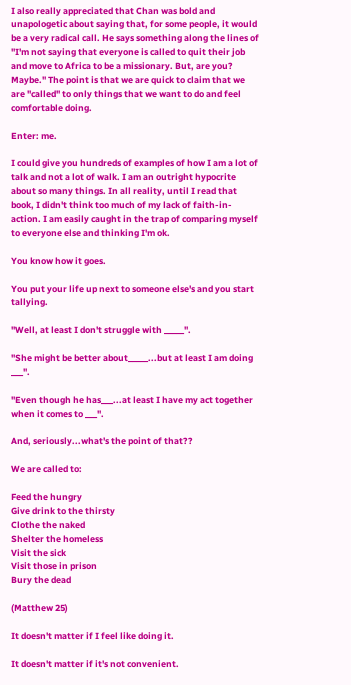I also really appreciated that Chan was bold and unapologetic about saying that, for some people, it would be a very radical call. He says something along the lines of "I'm not saying that everyone is called to quit their job and move to Africa to be a missionary. But, are you? Maybe." The point is that we are quick to claim that we are "called" to only things that we want to do and feel comfortable doing.

Enter: me.

I could give you hundreds of examples of how I am a lot of talk and not a lot of walk. I am an outright hypocrite about so many things. In all reality, until I read that book, I didn't think too much of my lack of faith-in-action. I am easily caught in the trap of comparing myself to everyone else and thinking I'm ok.

You know how it goes.

You put your life up next to someone else's and you start tallying.

"Well, at least I don't struggle with _____".

"She might be better about_____...but at least I am doing ___".

"Even though he has___...at least I have my act together when it comes to ___".

And, seriously...what's the point of that??

We are called to:

Feed the hungry
Give drink to the thirsty
Clothe the naked
Shelter the homeless
Visit the sick
Visit those in prison
Bury the dead

(Matthew 25)

It doesn't matter if I feel like doing it.

It doesn't matter if it's not convenient.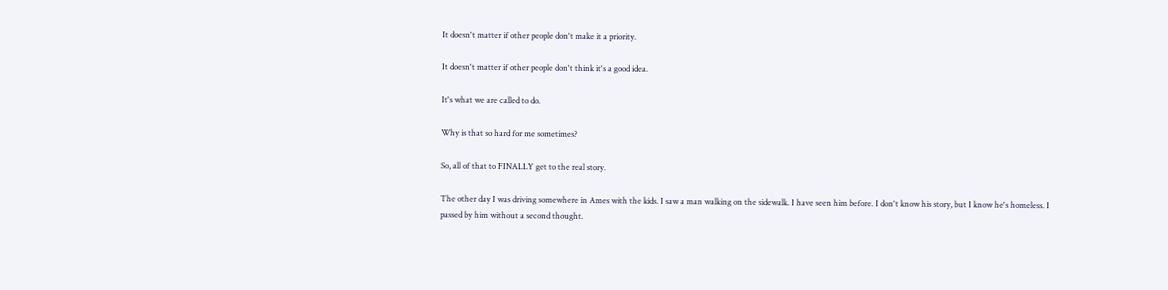It doesn't matter if other people don't make it a priority.

It doesn't matter if other people don't think it's a good idea.

It's what we are called to do.

Why is that so hard for me sometimes?

So, all of that to FINALLY get to the real story.

The other day I was driving somewhere in Ames with the kids. I saw a man walking on the sidewalk. I have seen him before. I don't know his story, but I know he's homeless. I passed by him without a second thought.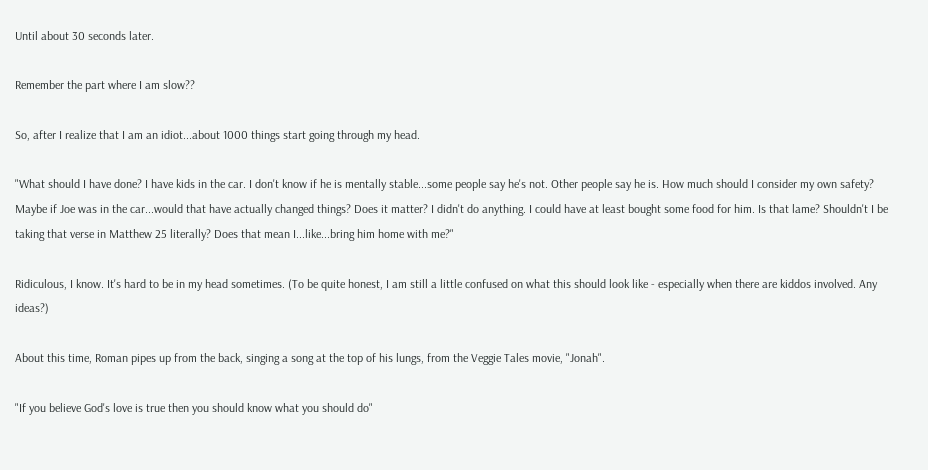Until about 30 seconds later.

Remember the part where I am slow??

So, after I realize that I am an idiot...about 1000 things start going through my head.

"What should I have done? I have kids in the car. I don't know if he is mentally stable...some people say he's not. Other people say he is. How much should I consider my own safety? Maybe if Joe was in the car...would that have actually changed things? Does it matter? I didn't do anything. I could have at least bought some food for him. Is that lame? Shouldn't I be taking that verse in Matthew 25 literally? Does that mean I...like...bring him home with me?"

Ridiculous, I know. It's hard to be in my head sometimes. (To be quite honest, I am still a little confused on what this should look like - especially when there are kiddos involved. Any ideas?)

About this time, Roman pipes up from the back, singing a song at the top of his lungs, from the Veggie Tales movie, "Jonah".

"If you believe God's love is true then you should know what you should do"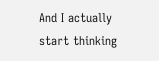And I actually start thinking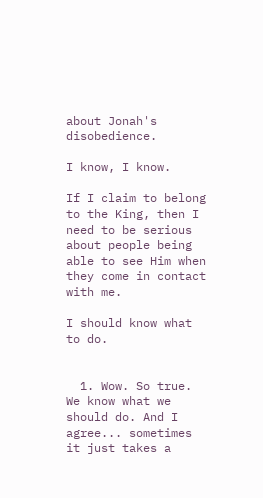about Jonah's disobedience.

I know, I know.

If I claim to belong to the King, then I need to be serious about people being able to see Him when they come in contact with me.

I should know what to do.


  1. Wow. So true. We know what we should do. And I agree... sometimes it just takes a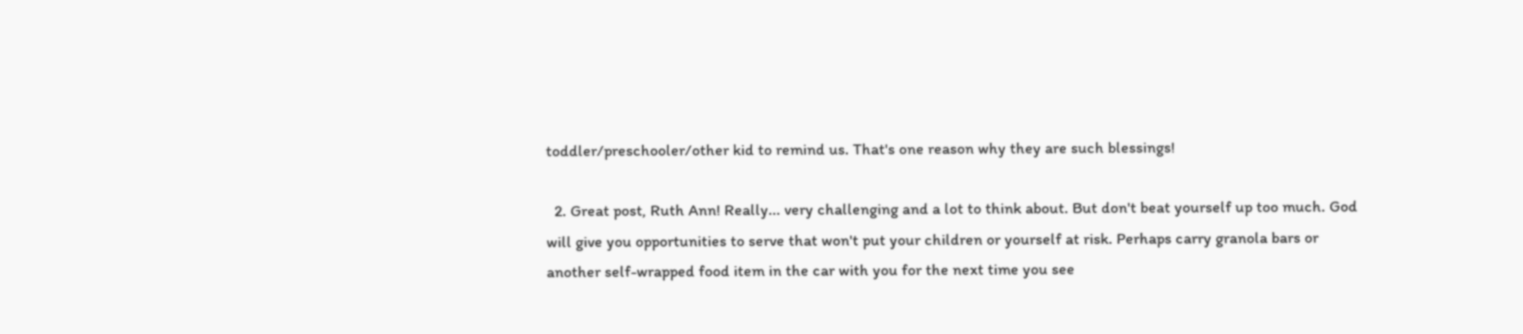toddler/preschooler/other kid to remind us. That's one reason why they are such blessings!

  2. Great post, Ruth Ann! Really... very challenging and a lot to think about. But don't beat yourself up too much. God will give you opportunities to serve that won't put your children or yourself at risk. Perhaps carry granola bars or another self-wrapped food item in the car with you for the next time you see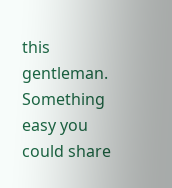this gentleman. Something easy you could share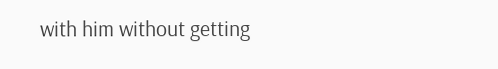with him without getting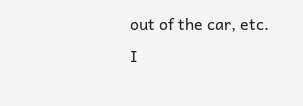out of the car, etc. I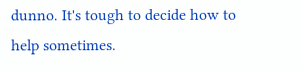dunno. It's tough to decide how to help sometimes.